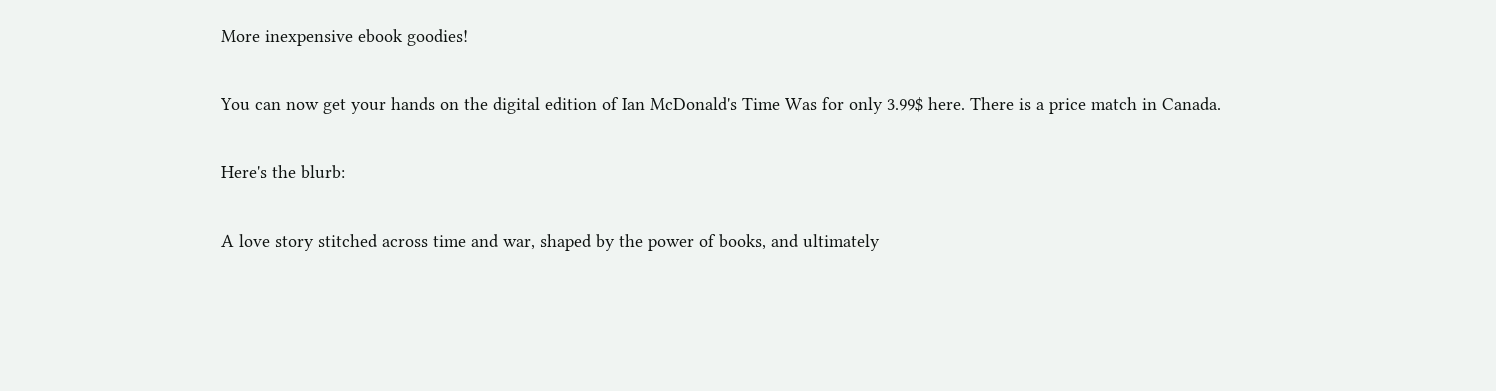More inexpensive ebook goodies!

You can now get your hands on the digital edition of Ian McDonald's Time Was for only 3.99$ here. There is a price match in Canada.

Here's the blurb:

A love story stitched across time and war, shaped by the power of books, and ultimately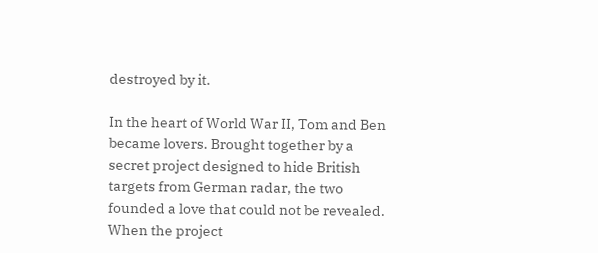destroyed by it.

In the heart of World War II, Tom and Ben became lovers. Brought together by a secret project designed to hide British targets from German radar, the two founded a love that could not be revealed. When the project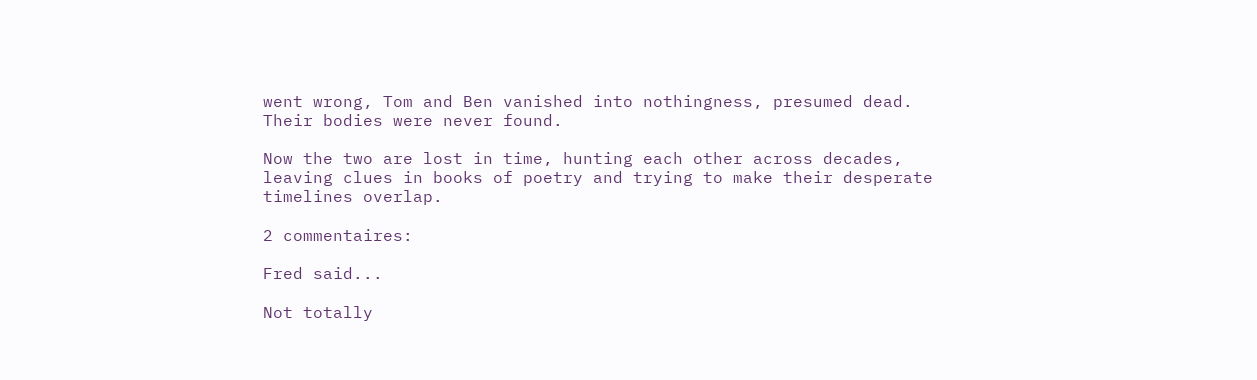went wrong, Tom and Ben vanished into nothingness, presumed dead. Their bodies were never found.

Now the two are lost in time, hunting each other across decades, leaving clues in books of poetry and trying to make their desperate timelines overlap.

2 commentaires:

Fred said...

Not totally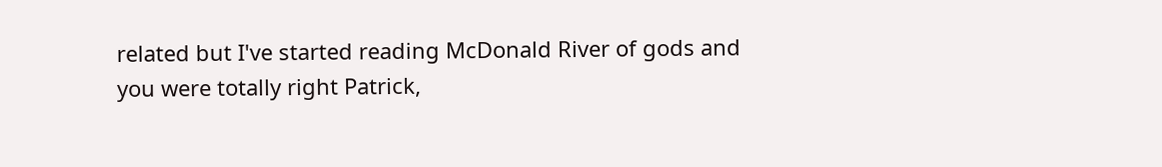related but I've started reading McDonald River of gods and you were totally right Patrick,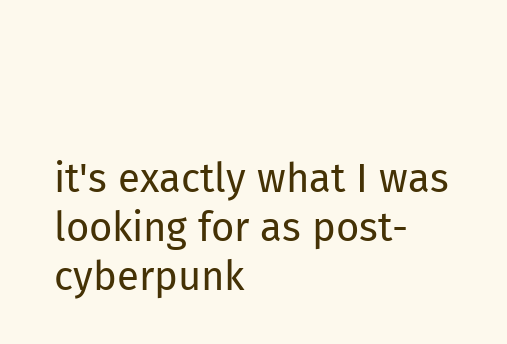it's exactly what I was looking for as post-cyberpunk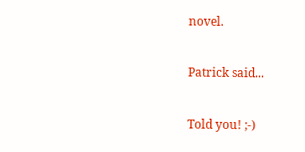novel.

Patrick said...

Told you! ;-)